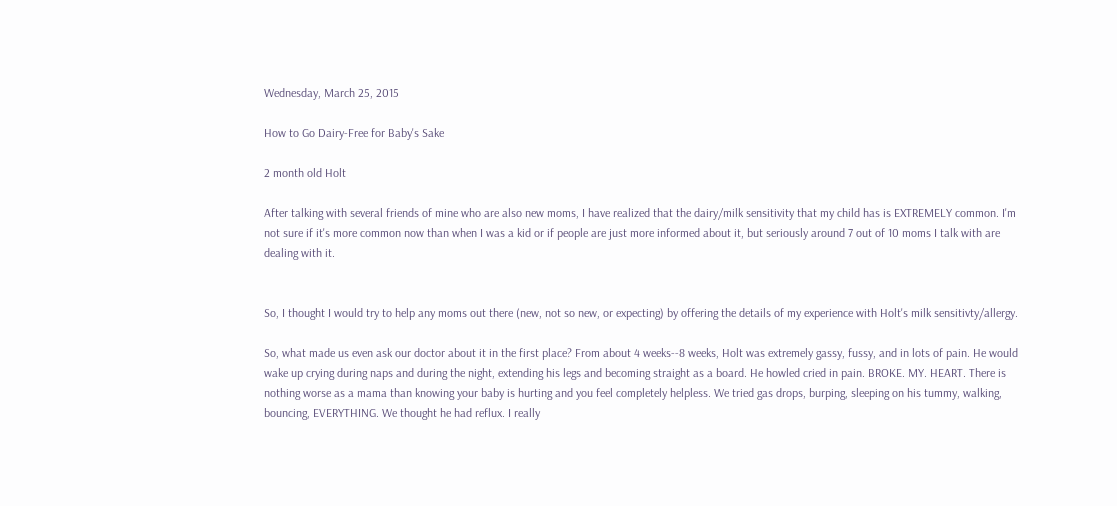Wednesday, March 25, 2015

How to Go Dairy-Free for Baby's Sake

2 month old Holt

After talking with several friends of mine who are also new moms, I have realized that the dairy/milk sensitivity that my child has is EXTREMELY common. I'm not sure if it's more common now than when I was a kid or if people are just more informed about it, but seriously around 7 out of 10 moms I talk with are dealing with it.


So, I thought I would try to help any moms out there (new, not so new, or expecting) by offering the details of my experience with Holt's milk sensitivty/allergy.

So, what made us even ask our doctor about it in the first place? From about 4 weeks--8 weeks, Holt was extremely gassy, fussy, and in lots of pain. He would wake up crying during naps and during the night, extending his legs and becoming straight as a board. He howled cried in pain. BROKE. MY. HEART. There is nothing worse as a mama than knowing your baby is hurting and you feel completely helpless. We tried gas drops, burping, sleeping on his tummy, walking, bouncing, EVERYTHING. We thought he had reflux. I really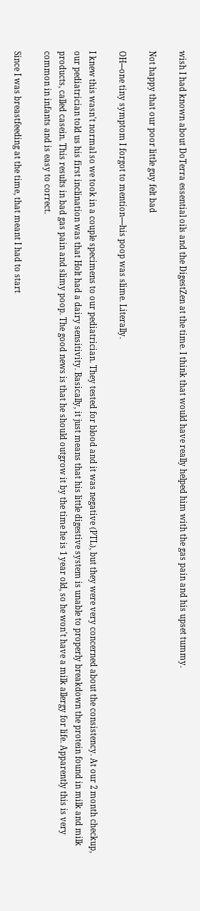wish I had known about DoTerra essential oils and the DigestZen at the time. I think that would have really helped him with the gas pain and his upset tummy.

Not happy that our poor little guy felt bad

OH---one tiny symptom I forgot to mention----his poop was slime. Literally.

I knew this wasn't normal so we took in a couple specimens to our pediatrician. They tested for blood and it was negative (PTL), but they were very concerned about the consistency. At our 2 month checkup, our pediatrician told us his first inclination was that Holt had a dairy sensitivity. Basically, it just means that his little digestive system is unable to properly breakdown the protein found in milk and milk products, called casein. This results in bad gas pain and slimy poop. The good news is that he should outgrow it by the time he is 1 year old, so he won't have a milk allergy for life. Apparently this is very common in infants and is easy to correct.

Since I was breastfeeding at the time, that meant I had to start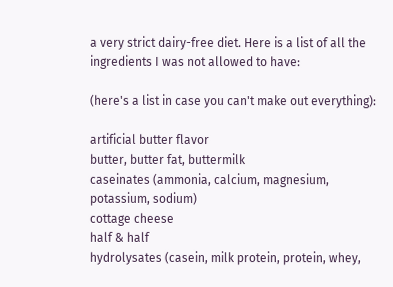a very strict dairy-free diet. Here is a list of all the ingredients I was not allowed to have:

(here's a list in case you can't make out everything):

artificial butter flavor
butter, butter fat, buttermilk
caseinates (ammonia, calcium, magnesium, potassium, sodium)
cottage cheese
half & half
hydrolysates (casein, milk protein, protein, whey,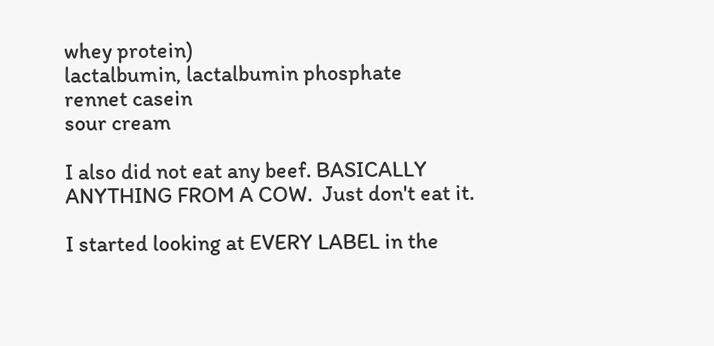whey protein)
lactalbumin, lactalbumin phosphate
rennet casein
sour cream

I also did not eat any beef. BASICALLY ANYTHING FROM A COW.  Just don't eat it.

I started looking at EVERY LABEL in the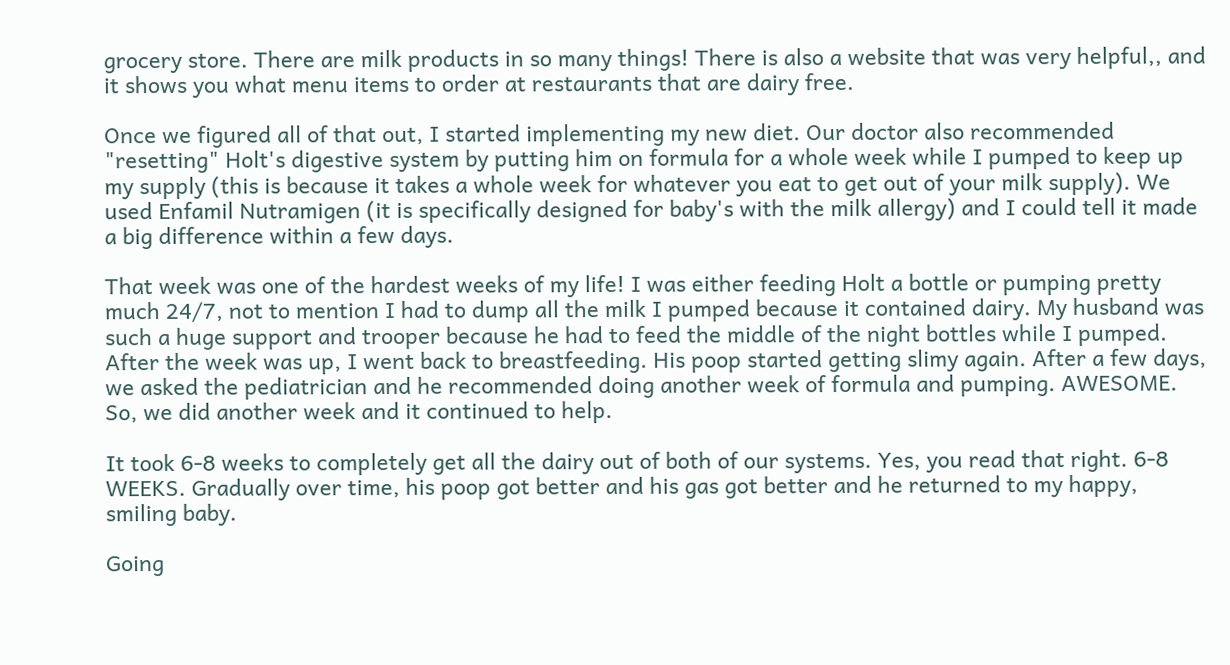grocery store. There are milk products in so many things! There is also a website that was very helpful,, and it shows you what menu items to order at restaurants that are dairy free.

Once we figured all of that out, I started implementing my new diet. Our doctor also recommended "resetting" Holt's digestive system by putting him on formula for a whole week while I pumped to keep up my supply (this is because it takes a whole week for whatever you eat to get out of your milk supply). We used Enfamil Nutramigen (it is specifically designed for baby's with the milk allergy) and I could tell it made a big difference within a few days.

That week was one of the hardest weeks of my life! I was either feeding Holt a bottle or pumping pretty much 24/7, not to mention I had to dump all the milk I pumped because it contained dairy. My husband was such a huge support and trooper because he had to feed the middle of the night bottles while I pumped. After the week was up, I went back to breastfeeding. His poop started getting slimy again. After a few days, we asked the pediatrician and he recommended doing another week of formula and pumping. AWESOME. So, we did another week and it continued to help.

It took 6-8 weeks to completely get all the dairy out of both of our systems. Yes, you read that right. 6-8 WEEKS. Gradually over time, his poop got better and his gas got better and he returned to my happy, smiling baby.

Going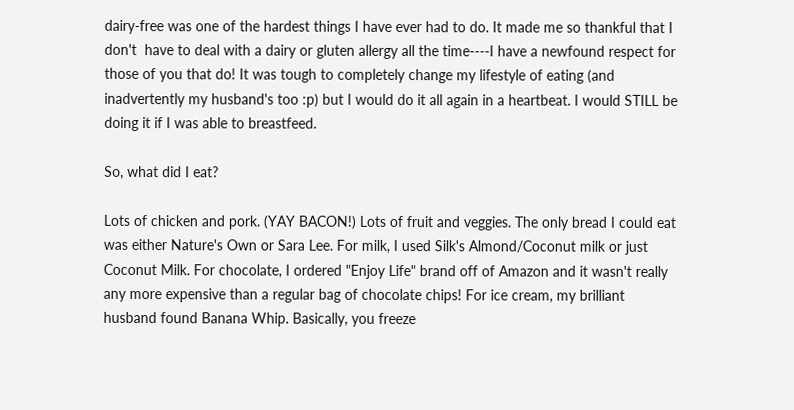dairy-free was one of the hardest things I have ever had to do. It made me so thankful that I don't  have to deal with a dairy or gluten allergy all the time----I have a newfound respect for those of you that do! It was tough to completely change my lifestyle of eating (and inadvertently my husband's too :p) but I would do it all again in a heartbeat. I would STILL be doing it if I was able to breastfeed.

So, what did I eat?

Lots of chicken and pork. (YAY BACON!) Lots of fruit and veggies. The only bread I could eat was either Nature's Own or Sara Lee. For milk, I used Silk's Almond/Coconut milk or just Coconut Milk. For chocolate, I ordered "Enjoy Life" brand off of Amazon and it wasn't really any more expensive than a regular bag of chocolate chips! For ice cream, my brilliant husband found Banana Whip. Basically, you freeze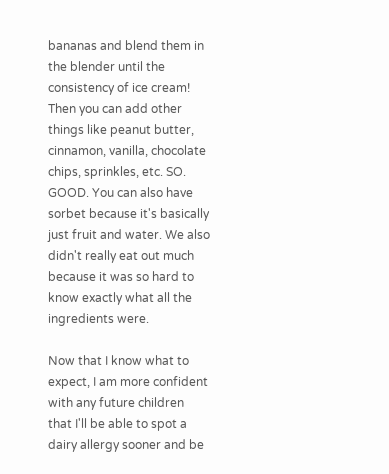bananas and blend them in the blender until the consistency of ice cream! Then you can add other things like peanut butter, cinnamon, vanilla, chocolate chips, sprinkles, etc. SO. GOOD. You can also have sorbet because it's basically just fruit and water. We also didn't really eat out much because it was so hard to know exactly what all the ingredients were.

Now that I know what to expect, I am more confident with any future children that I'll be able to spot a dairy allergy sooner and be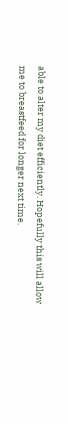able to alter my diet efficiently. Hopefully this will allow me to breastfeed for longer next time.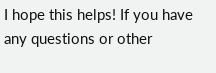I hope this helps! If you have any questions or other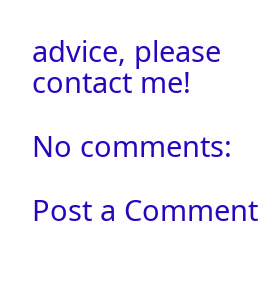advice, please contact me!

No comments:

Post a Comment